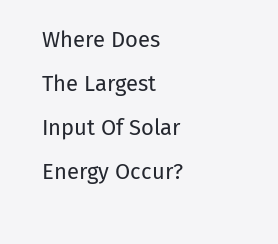Where Does The Largest Input Of Solar Energy Occur?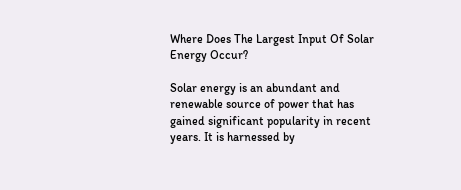Where Does The Largest Input Of Solar Energy Occur?

Solar energy is an abundant and renewable source of power that has gained significant popularity in recent years. It is harnessed by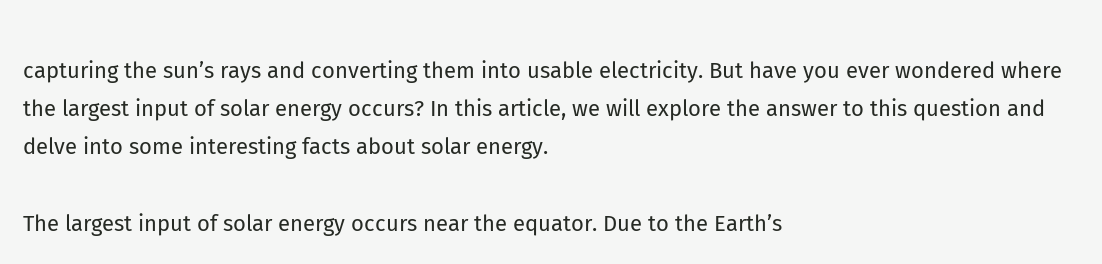capturing the sun’s rays and converting them into usable electricity. But have you ever wondered where the largest input of solar energy occurs? In this article, we will explore the answer to this question and delve into some interesting facts about solar energy.

The largest input of solar energy occurs near the equator. Due to the Earth’s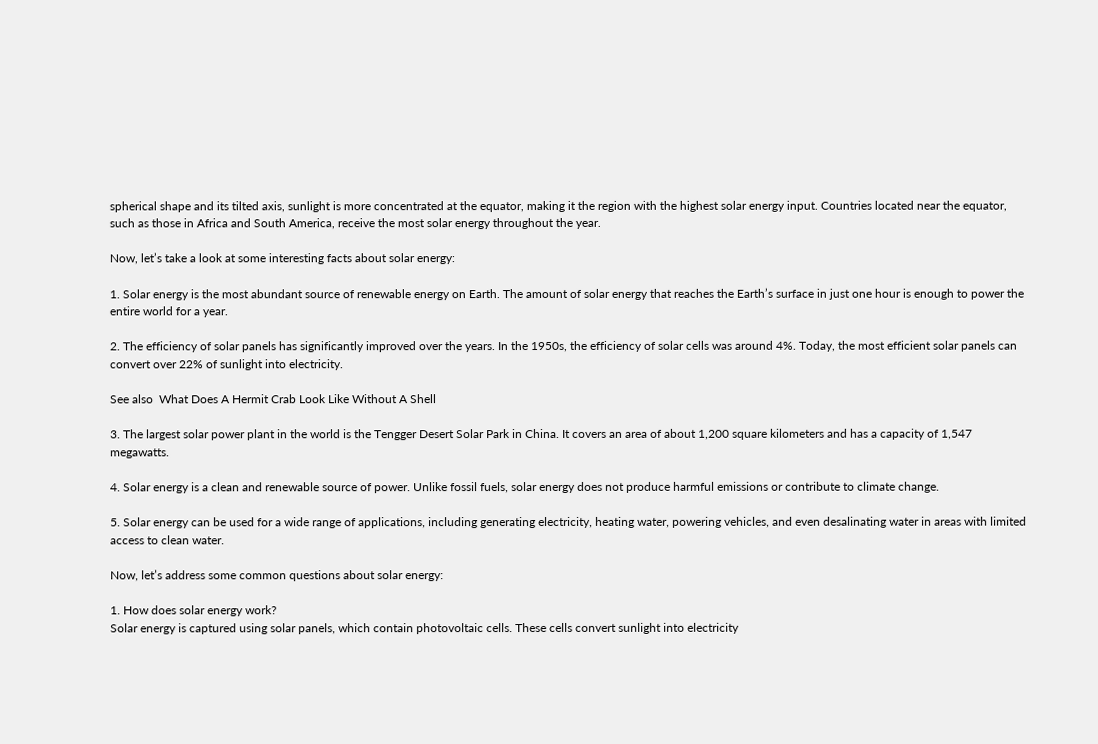spherical shape and its tilted axis, sunlight is more concentrated at the equator, making it the region with the highest solar energy input. Countries located near the equator, such as those in Africa and South America, receive the most solar energy throughout the year.

Now, let’s take a look at some interesting facts about solar energy:

1. Solar energy is the most abundant source of renewable energy on Earth. The amount of solar energy that reaches the Earth’s surface in just one hour is enough to power the entire world for a year.

2. The efficiency of solar panels has significantly improved over the years. In the 1950s, the efficiency of solar cells was around 4%. Today, the most efficient solar panels can convert over 22% of sunlight into electricity.

See also  What Does A Hermit Crab Look Like Without A Shell

3. The largest solar power plant in the world is the Tengger Desert Solar Park in China. It covers an area of about 1,200 square kilometers and has a capacity of 1,547 megawatts.

4. Solar energy is a clean and renewable source of power. Unlike fossil fuels, solar energy does not produce harmful emissions or contribute to climate change.

5. Solar energy can be used for a wide range of applications, including generating electricity, heating water, powering vehicles, and even desalinating water in areas with limited access to clean water.

Now, let’s address some common questions about solar energy:

1. How does solar energy work?
Solar energy is captured using solar panels, which contain photovoltaic cells. These cells convert sunlight into electricity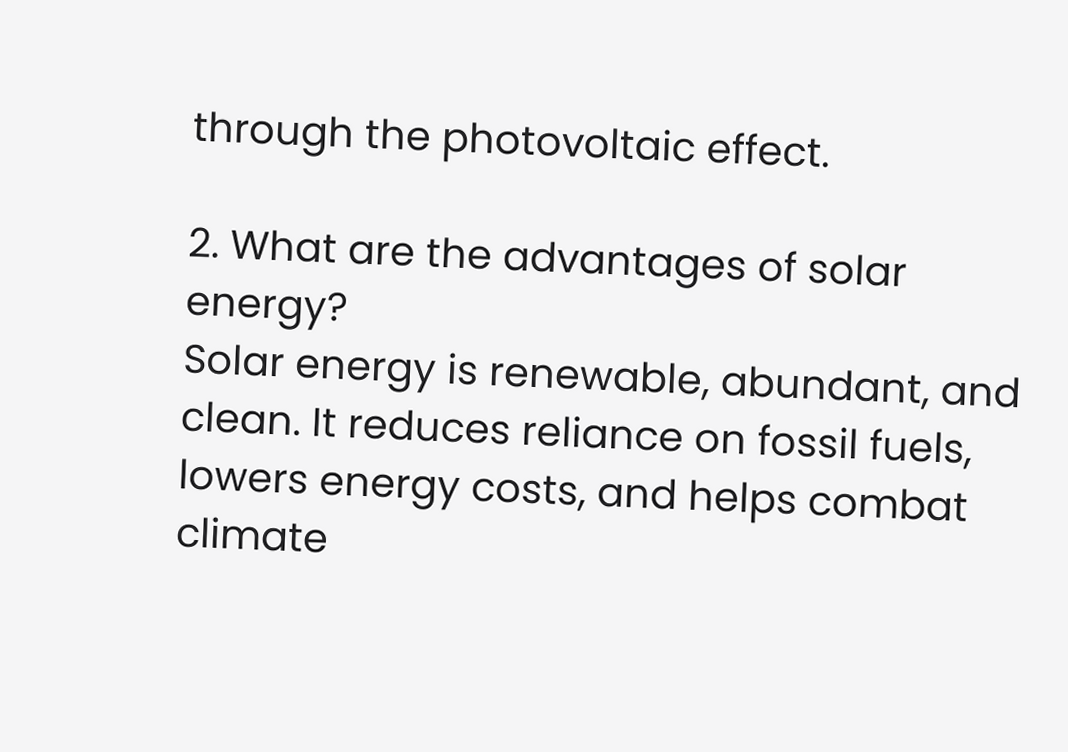through the photovoltaic effect.

2. What are the advantages of solar energy?
Solar energy is renewable, abundant, and clean. It reduces reliance on fossil fuels, lowers energy costs, and helps combat climate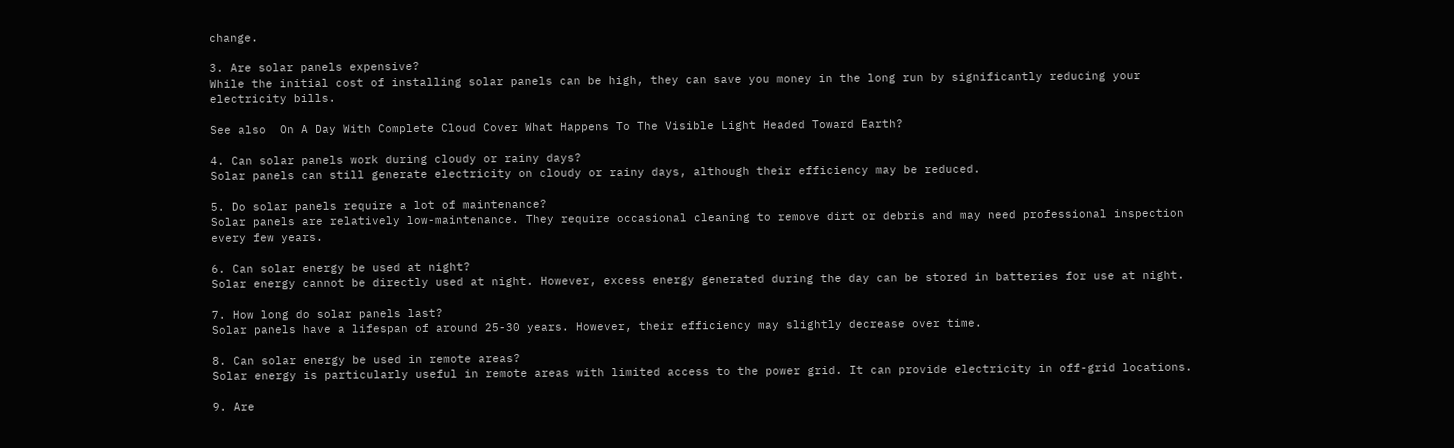change.

3. Are solar panels expensive?
While the initial cost of installing solar panels can be high, they can save you money in the long run by significantly reducing your electricity bills.

See also  On A Day With Complete Cloud Cover What Happens To The Visible Light Headed Toward Earth?

4. Can solar panels work during cloudy or rainy days?
Solar panels can still generate electricity on cloudy or rainy days, although their efficiency may be reduced.

5. Do solar panels require a lot of maintenance?
Solar panels are relatively low-maintenance. They require occasional cleaning to remove dirt or debris and may need professional inspection every few years.

6. Can solar energy be used at night?
Solar energy cannot be directly used at night. However, excess energy generated during the day can be stored in batteries for use at night.

7. How long do solar panels last?
Solar panels have a lifespan of around 25-30 years. However, their efficiency may slightly decrease over time.

8. Can solar energy be used in remote areas?
Solar energy is particularly useful in remote areas with limited access to the power grid. It can provide electricity in off-grid locations.

9. Are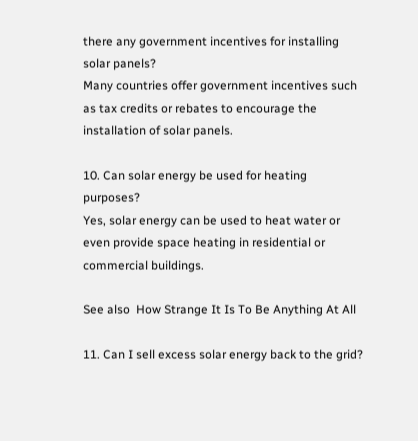there any government incentives for installing solar panels?
Many countries offer government incentives such as tax credits or rebates to encourage the installation of solar panels.

10. Can solar energy be used for heating purposes?
Yes, solar energy can be used to heat water or even provide space heating in residential or commercial buildings.

See also  How Strange It Is To Be Anything At All

11. Can I sell excess solar energy back to the grid?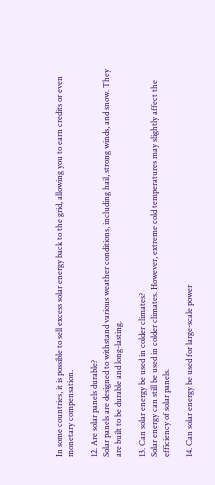In some countries, it is possible to sell excess solar energy back to the grid, allowing you to earn credits or even monetary compensation.

12. Are solar panels durable?
Solar panels are designed to withstand various weather conditions, including hail, strong winds, and snow. They are built to be durable and long-lasting.

13. Can solar energy be used in colder climates?
Solar energy can still be used in colder climates. However, extreme cold temperatures may slightly affect the efficiency of solar panels.

14. Can solar energy be used for large-scale power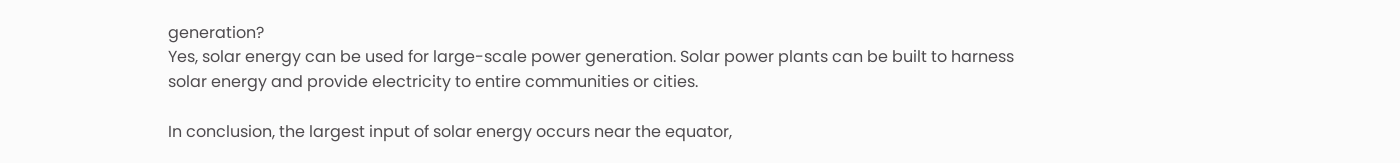generation?
Yes, solar energy can be used for large-scale power generation. Solar power plants can be built to harness solar energy and provide electricity to entire communities or cities.

In conclusion, the largest input of solar energy occurs near the equator,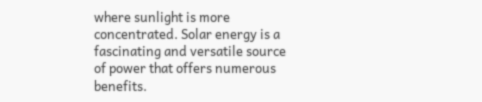where sunlight is more concentrated. Solar energy is a fascinating and versatile source of power that offers numerous benefits.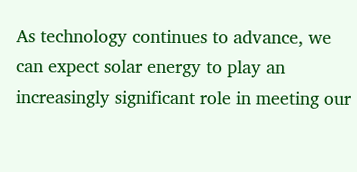As technology continues to advance, we can expect solar energy to play an increasingly significant role in meeting our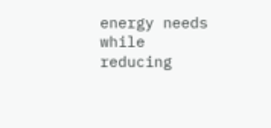energy needs while reducing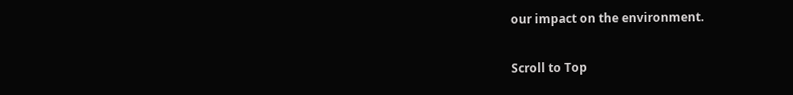our impact on the environment.

Scroll to Top